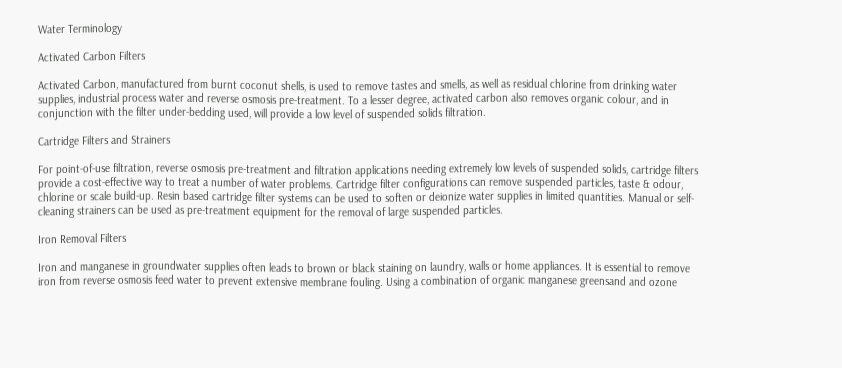Water Terminology

Activated Carbon Filters

Activated Carbon, manufactured from burnt coconut shells, is used to remove tastes and smells, as well as residual chlorine from drinking water supplies, industrial process water and reverse osmosis pre-treatment. To a lesser degree, activated carbon also removes organic colour, and in conjunction with the filter under-bedding used, will provide a low level of suspended solids filtration.

Cartridge Filters and Strainers

For point-of-use filtration, reverse osmosis pre-treatment and filtration applications needing extremely low levels of suspended solids, cartridge filters provide a cost-effective way to treat a number of water problems. Cartridge filter configurations can remove suspended particles, taste & odour, chlorine or scale build-up. Resin based cartridge filter systems can be used to soften or deionize water supplies in limited quantities. Manual or self-cleaning strainers can be used as pre-treatment equipment for the removal of large suspended particles.

Iron Removal Filters

Iron and manganese in groundwater supplies often leads to brown or black staining on laundry, walls or home appliances. It is essential to remove iron from reverse osmosis feed water to prevent extensive membrane fouling. Using a combination of organic manganese greensand and ozone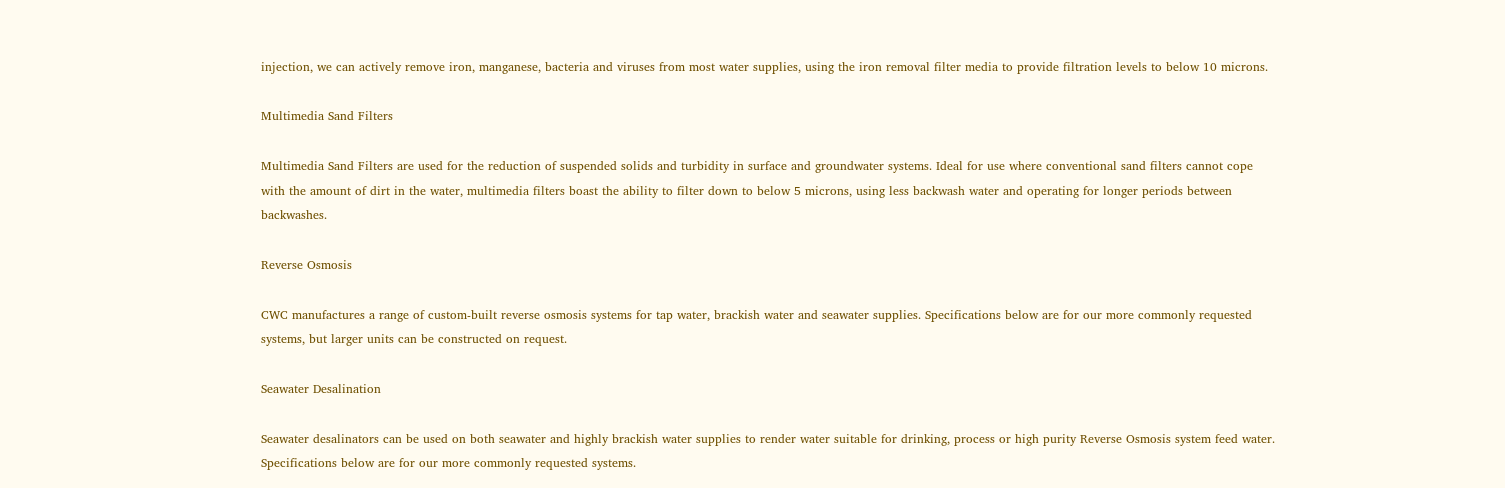injection, we can actively remove iron, manganese, bacteria and viruses from most water supplies, using the iron removal filter media to provide filtration levels to below 10 microns.

Multimedia Sand Filters

Multimedia Sand Filters are used for the reduction of suspended solids and turbidity in surface and groundwater systems. Ideal for use where conventional sand filters cannot cope with the amount of dirt in the water, multimedia filters boast the ability to filter down to below 5 microns, using less backwash water and operating for longer periods between backwashes.

Reverse Osmosis

CWC manufactures a range of custom-built reverse osmosis systems for tap water, brackish water and seawater supplies. Specifications below are for our more commonly requested systems, but larger units can be constructed on request.

Seawater Desalination

Seawater desalinators can be used on both seawater and highly brackish water supplies to render water suitable for drinking, process or high purity Reverse Osmosis system feed water. Specifications below are for our more commonly requested systems.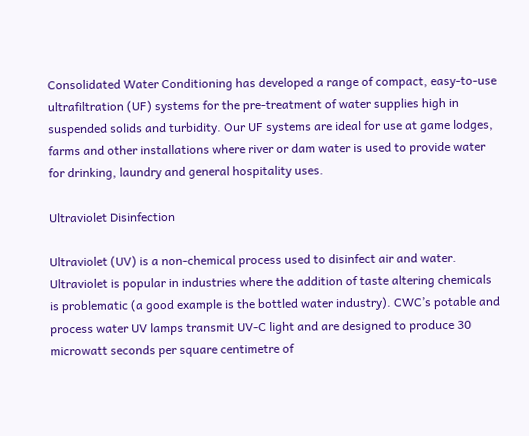Consolidated Water Conditioning has developed a range of compact, easy-to-use ultrafiltration (UF) systems for the pre-treatment of water supplies high in suspended solids and turbidity. Our UF systems are ideal for use at game lodges, farms and other installations where river or dam water is used to provide water for drinking, laundry and general hospitality uses.

Ultraviolet Disinfection

Ultraviolet (UV) is a non-chemical process used to disinfect air and water. Ultraviolet is popular in industries where the addition of taste altering chemicals is problematic (a good example is the bottled water industry). CWC’s potable and process water UV lamps transmit UV-C light and are designed to produce 30 microwatt seconds per square centimetre of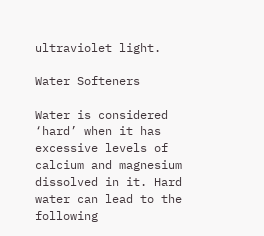ultraviolet light.

Water Softeners

Water is considered ‘hard’ when it has excessive levels of calcium and magnesium dissolved in it. Hard water can lead to the following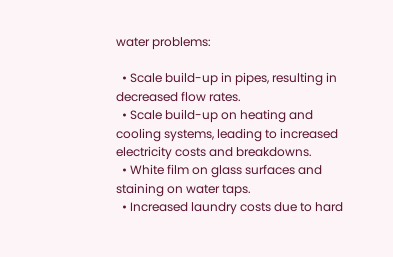water problems:

  • Scale build-up in pipes, resulting in decreased flow rates.
  • Scale build-up on heating and cooling systems, leading to increased electricity costs and breakdowns.
  • White film on glass surfaces and staining on water taps.
  • Increased laundry costs due to hard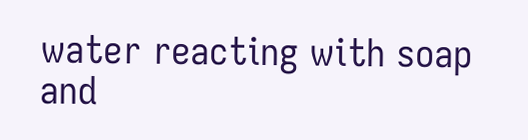water reacting with soap and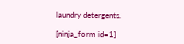laundry detergents.

[ninja_form id=1]